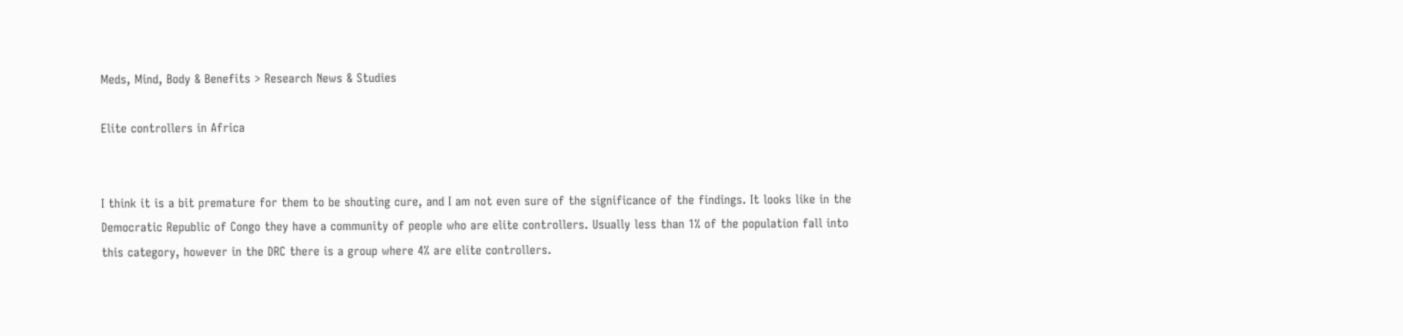Meds, Mind, Body & Benefits > Research News & Studies

Elite controllers in Africa


I think it is a bit premature for them to be shouting cure, and I am not even sure of the significance of the findings. It looks like in the Democratic Republic of Congo they have a community of people who are elite controllers. Usually less than 1% of the population fall into this category, however in the DRC there is a group where 4% are elite controllers.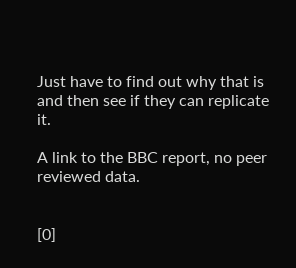Just have to find out why that is and then see if they can replicate it.

A link to the BBC report, no peer reviewed data.


[0]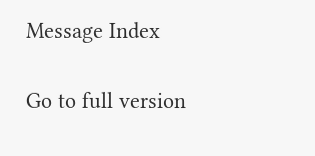Message Index

Go to full version